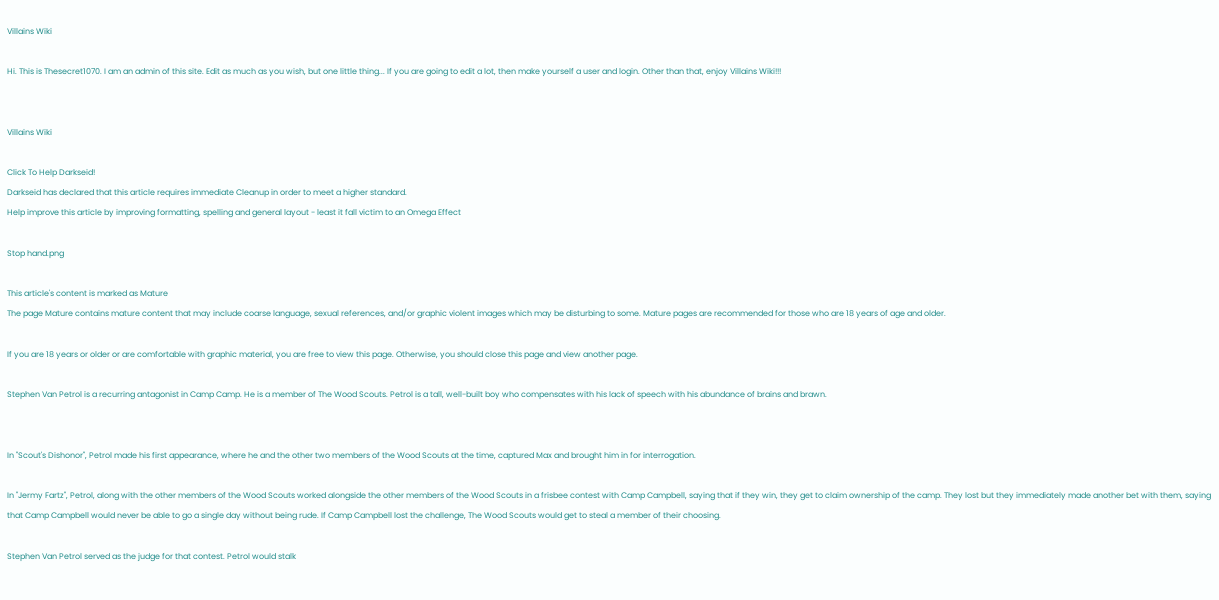Villains Wiki

Hi. This is Thesecret1070. I am an admin of this site. Edit as much as you wish, but one little thing... If you are going to edit a lot, then make yourself a user and login. Other than that, enjoy Villains Wiki!!!


Villains Wiki

Click To Help Darkseid!
Darkseid has declared that this article requires immediate Cleanup in order to meet a higher standard.
Help improve this article by improving formatting, spelling and general layout - least it fall victim to an Omega Effect

Stop hand.png

This article's content is marked as Mature
The page Mature contains mature content that may include coarse language, sexual references, and/or graphic violent images which may be disturbing to some. Mature pages are recommended for those who are 18 years of age and older.

If you are 18 years or older or are comfortable with graphic material, you are free to view this page. Otherwise, you should close this page and view another page.

Stephen Van Petrol is a recurring antagonist in Camp Camp. He is a member of The Wood Scouts. Petrol is a tall, well-built boy who compensates with his lack of speech with his abundance of brains and brawn.


In "Scout's Dishonor", Petrol made his first appearance, where he and the other two members of the Wood Scouts at the time, captured Max and brought him in for interrogation.

In "Jermy Fartz", Petrol, along with the other members of the Wood Scouts worked alongside the other members of the Wood Scouts in a frisbee contest with Camp Campbell, saying that if they win, they get to claim ownership of the camp. They lost but they immediately made another bet with them, saying that Camp Campbell would never be able to go a single day without being rude. If Camp Campbell lost the challenge, The Wood Scouts would get to steal a member of their choosing.

Stephen Van Petrol served as the judge for that contest. Petrol would stalk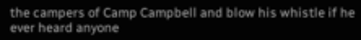the campers of Camp Campbell and blow his whistle if he ever heard anyone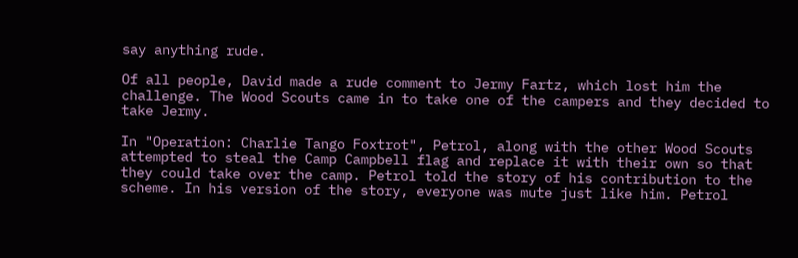say anything rude.

Of all people, David made a rude comment to Jermy Fartz, which lost him the challenge. The Wood Scouts came in to take one of the campers and they decided to take Jermy.

In "Operation: Charlie Tango Foxtrot", Petrol, along with the other Wood Scouts attempted to steal the Camp Campbell flag and replace it with their own so that they could take over the camp. Petrol told the story of his contribution to the scheme. In his version of the story, everyone was mute just like him. Petrol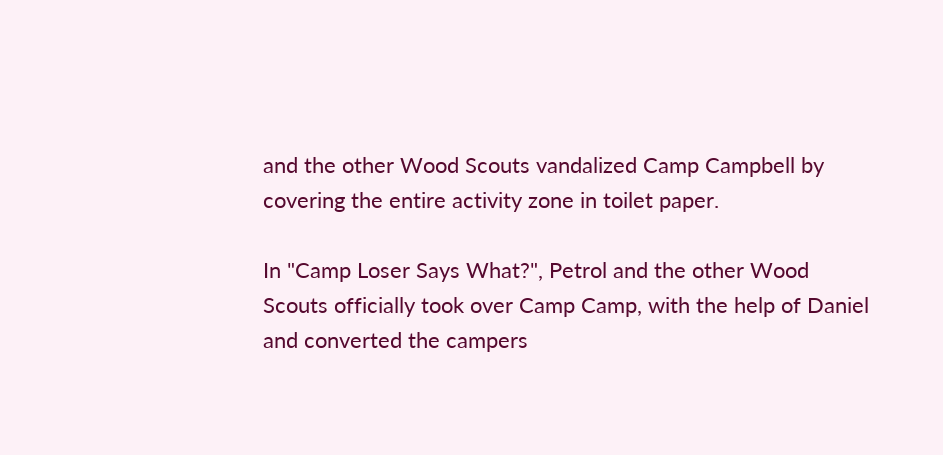and the other Wood Scouts vandalized Camp Campbell by covering the entire activity zone in toilet paper.

In "Camp Loser Says What?", Petrol and the other Wood Scouts officially took over Camp Camp, with the help of Daniel and converted the campers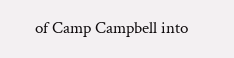of Camp Campbell into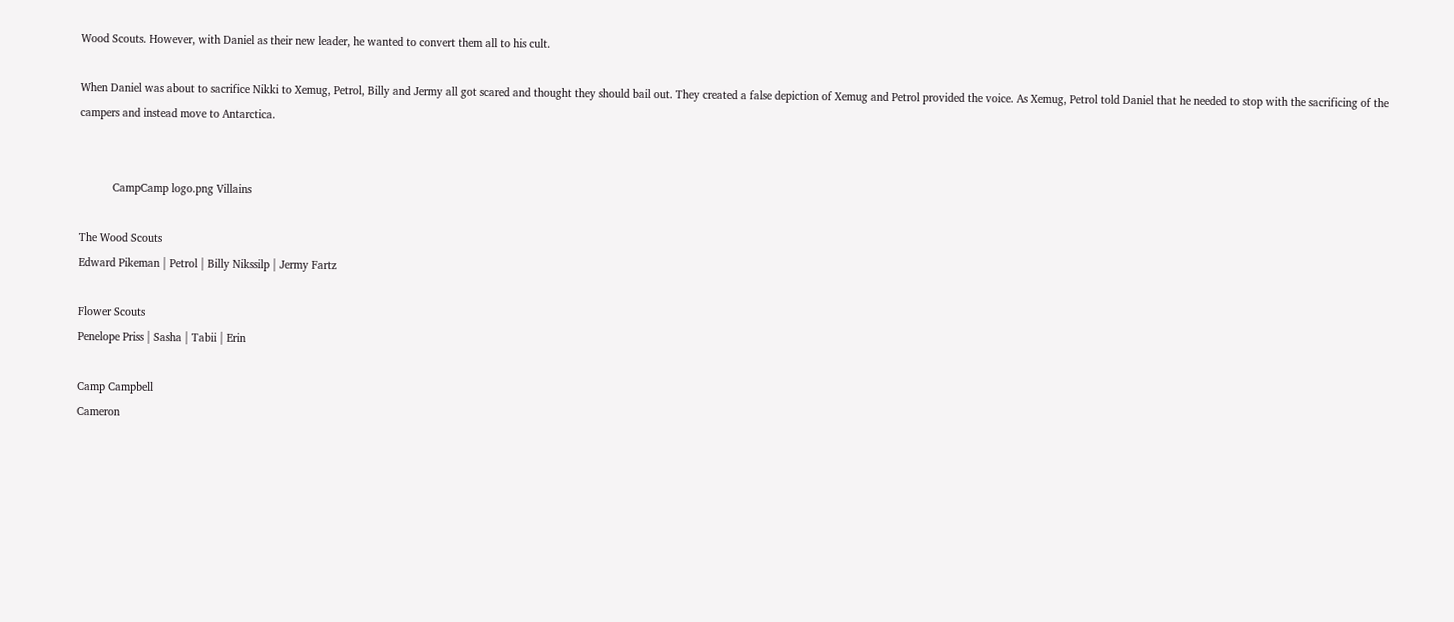Wood Scouts. However, with Daniel as their new leader, he wanted to convert them all to his cult.

When Daniel was about to sacrifice Nikki to Xemug, Petrol, Billy and Jermy all got scared and thought they should bail out. They created a false depiction of Xemug and Petrol provided the voice. As Xemug, Petrol told Daniel that he needed to stop with the sacrificing of the campers and instead move to Antarctica.


           CampCamp logo.png Villains

The Wood Scouts
Edward Pikeman | Petrol | Billy Nikssilp | Jermy Fartz

Flower Scouts
Penelope Priss | Sasha | Tabii | Erin

Camp Campbell
Cameron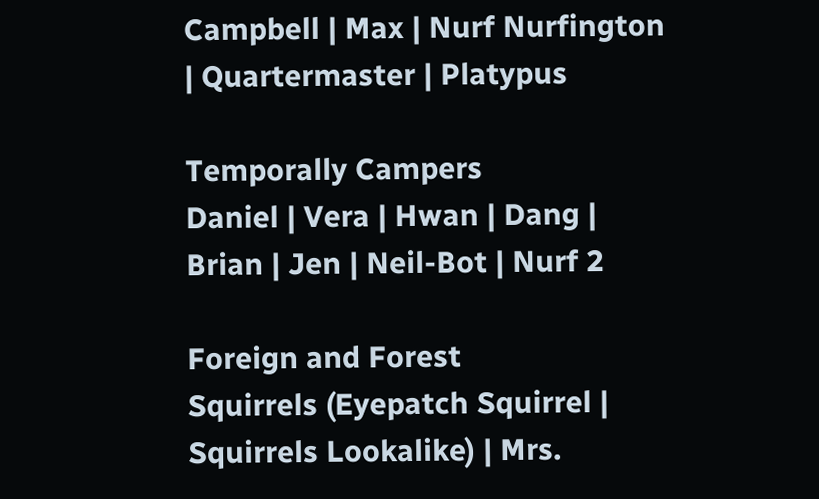Campbell | Max | Nurf Nurfington | Quartermaster | Platypus

Temporally Campers
Daniel | Vera | Hwan | Dang | Brian | Jen | Neil-Bot | Nurf 2

Foreign and Forest
Squirrels (Eyepatch Squirrel | Squirrels Lookalike) | Mrs.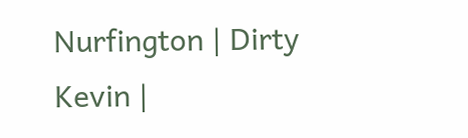Nurfington | Dirty Kevin |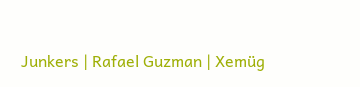Junkers | Rafael Guzman | Xemüg